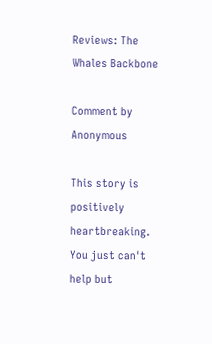Reviews: The Whales Backbone

Comment by Anonymous

This story is positively heartbreaking. You just can't help but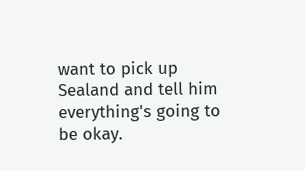want to pick up Sealand and tell him everything's going to be okay.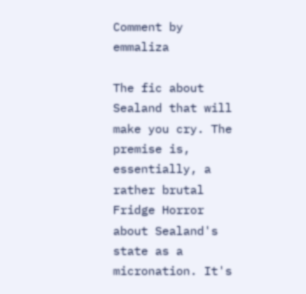Comment by emmaliza

The fic about Sealand that will make you cry. The premise is, essentially, a rather brutal Fridge Horror about Sealand's state as a micronation. It's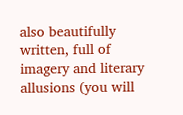also beautifully written, full of imagery and literary allusions (you will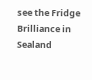see the Fridge Brilliance in Sealand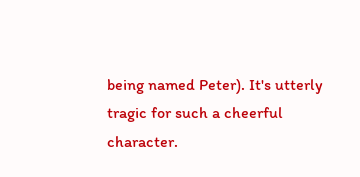being named Peter). It's utterly tragic for such a cheerful character.